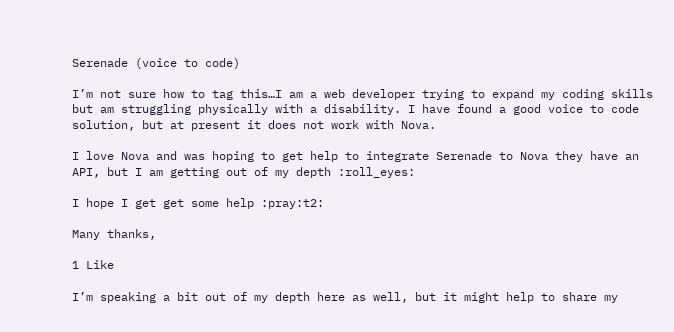Serenade (voice to code)

I’m not sure how to tag this…I am a web developer trying to expand my coding skills but am struggling physically with a disability. I have found a good voice to code solution, but at present it does not work with Nova.

I love Nova and was hoping to get help to integrate Serenade to Nova they have an API, but I am getting out of my depth :roll_eyes:

I hope I get get some help :pray:t2:

Many thanks,

1 Like

I’m speaking a bit out of my depth here as well, but it might help to share my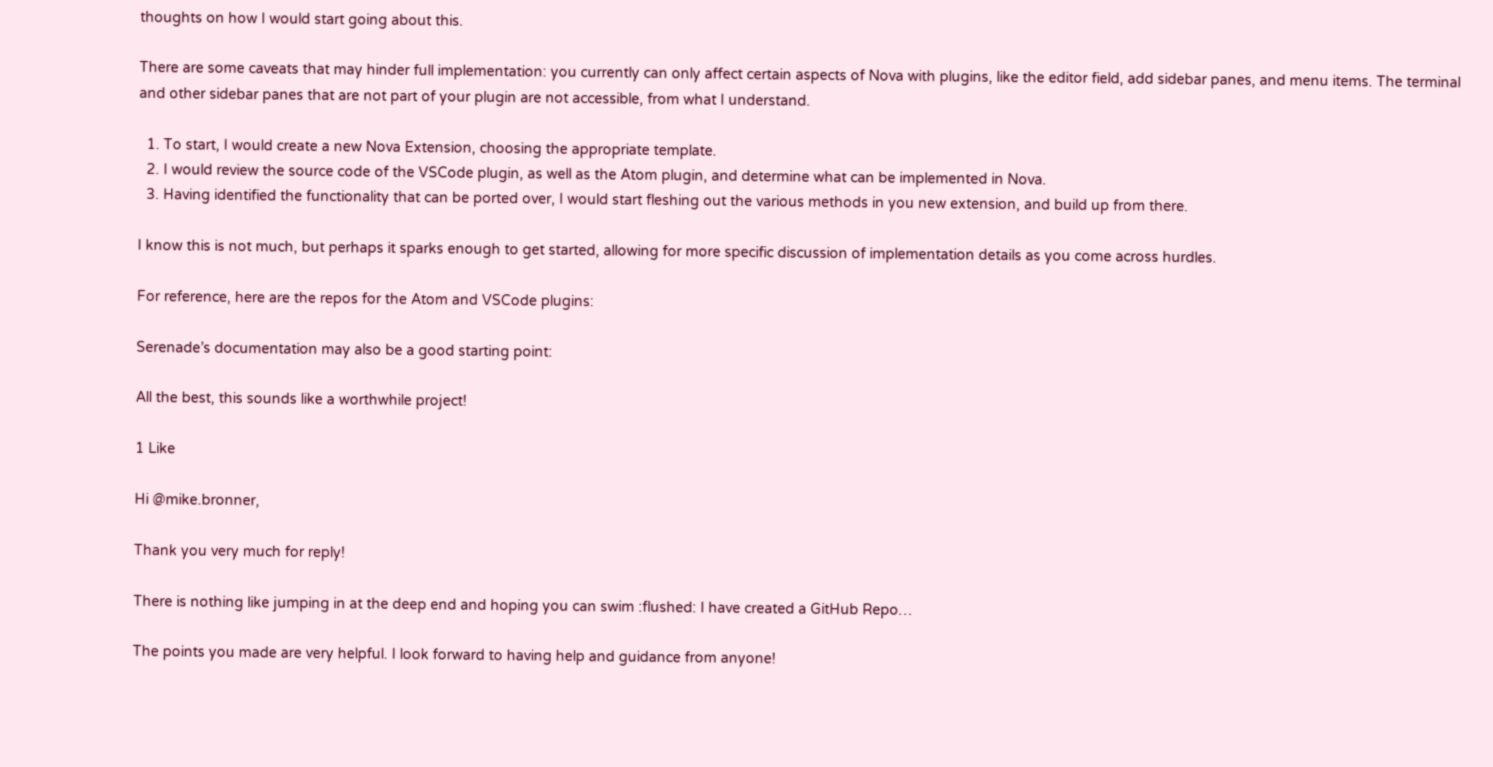thoughts on how I would start going about this.

There are some caveats that may hinder full implementation: you currently can only affect certain aspects of Nova with plugins, like the editor field, add sidebar panes, and menu items. The terminal and other sidebar panes that are not part of your plugin are not accessible, from what I understand.

  1. To start, I would create a new Nova Extension, choosing the appropriate template.
  2. I would review the source code of the VSCode plugin, as well as the Atom plugin, and determine what can be implemented in Nova.
  3. Having identified the functionality that can be ported over, I would start fleshing out the various methods in you new extension, and build up from there.

I know this is not much, but perhaps it sparks enough to get started, allowing for more specific discussion of implementation details as you come across hurdles.

For reference, here are the repos for the Atom and VSCode plugins:

Serenade’s documentation may also be a good starting point:

All the best, this sounds like a worthwhile project!

1 Like

Hi @mike.bronner,

Thank you very much for reply!

There is nothing like jumping in at the deep end and hoping you can swim :flushed: I have created a GitHub Repo…

The points you made are very helpful. I look forward to having help and guidance from anyone!